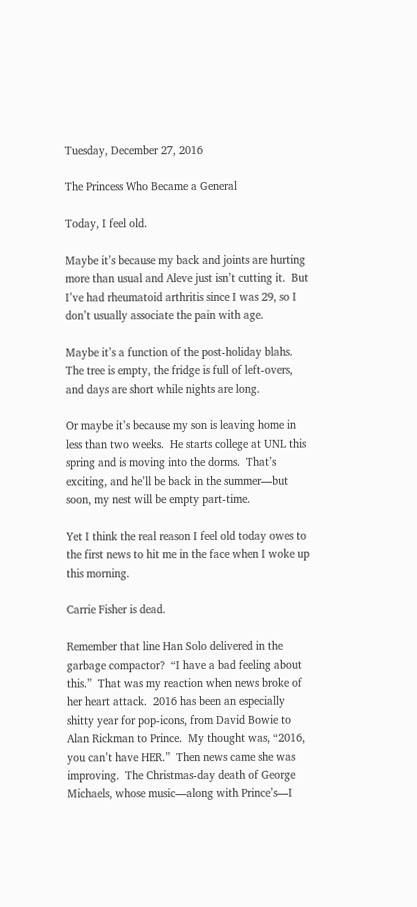Tuesday, December 27, 2016

The Princess Who Became a General

Today, I feel old.

Maybe it’s because my back and joints are hurting more than usual and Aleve just isn’t cutting it.  But I’ve had rheumatoid arthritis since I was 29, so I don’t usually associate the pain with age.

Maybe it’s a function of the post-holiday blahs.  The tree is empty, the fridge is full of left-overs, and days are short while nights are long.

Or maybe it’s because my son is leaving home in less than two weeks.  He starts college at UNL this spring and is moving into the dorms.  That’s exciting, and he’ll be back in the summer—but soon, my nest will be empty part-time.

Yet I think the real reason I feel old today owes to the first news to hit me in the face when I woke up this morning.

Carrie Fisher is dead.

Remember that line Han Solo delivered in the garbage compactor?  “I have a bad feeling about this.”  That was my reaction when news broke of her heart attack.  2016 has been an especially shitty year for pop-icons, from David Bowie to Alan Rickman to Prince.  My thought was, “2016, you can’t have HER.”  Then news came she was improving.  The Christmas-day death of George Michaels, whose music—along with Prince’s—I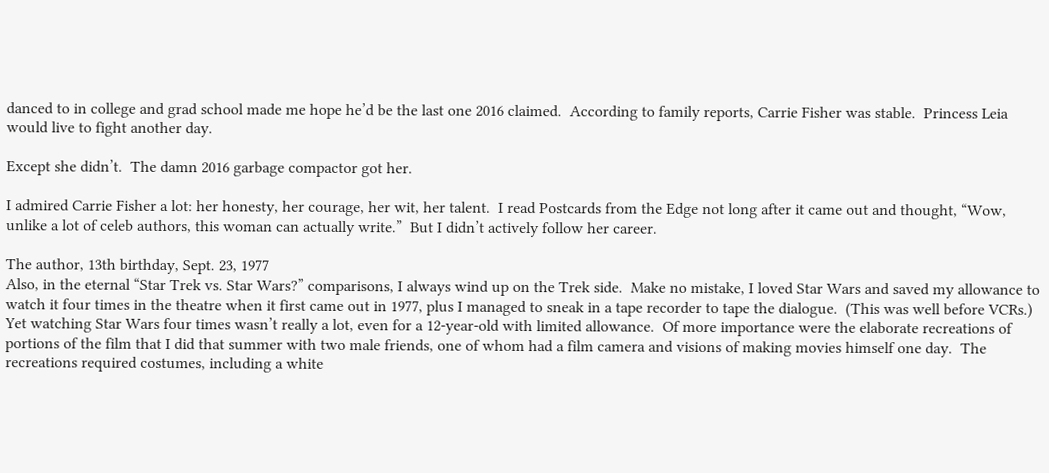danced to in college and grad school made me hope he’d be the last one 2016 claimed.  According to family reports, Carrie Fisher was stable.  Princess Leia would live to fight another day.

Except she didn’t.  The damn 2016 garbage compactor got her.

I admired Carrie Fisher a lot: her honesty, her courage, her wit, her talent.  I read Postcards from the Edge not long after it came out and thought, “Wow, unlike a lot of celeb authors, this woman can actually write.”  But I didn’t actively follow her career.

The author, 13th birthday, Sept. 23, 1977
Also, in the eternal “Star Trek vs. Star Wars?” comparisons, I always wind up on the Trek side.  Make no mistake, I loved Star Wars and saved my allowance to watch it four times in the theatre when it first came out in 1977, plus I managed to sneak in a tape recorder to tape the dialogue.  (This was well before VCRs.)  Yet watching Star Wars four times wasn’t really a lot, even for a 12-year-old with limited allowance.  Of more importance were the elaborate recreations of portions of the film that I did that summer with two male friends, one of whom had a film camera and visions of making movies himself one day.  The recreations required costumes, including a white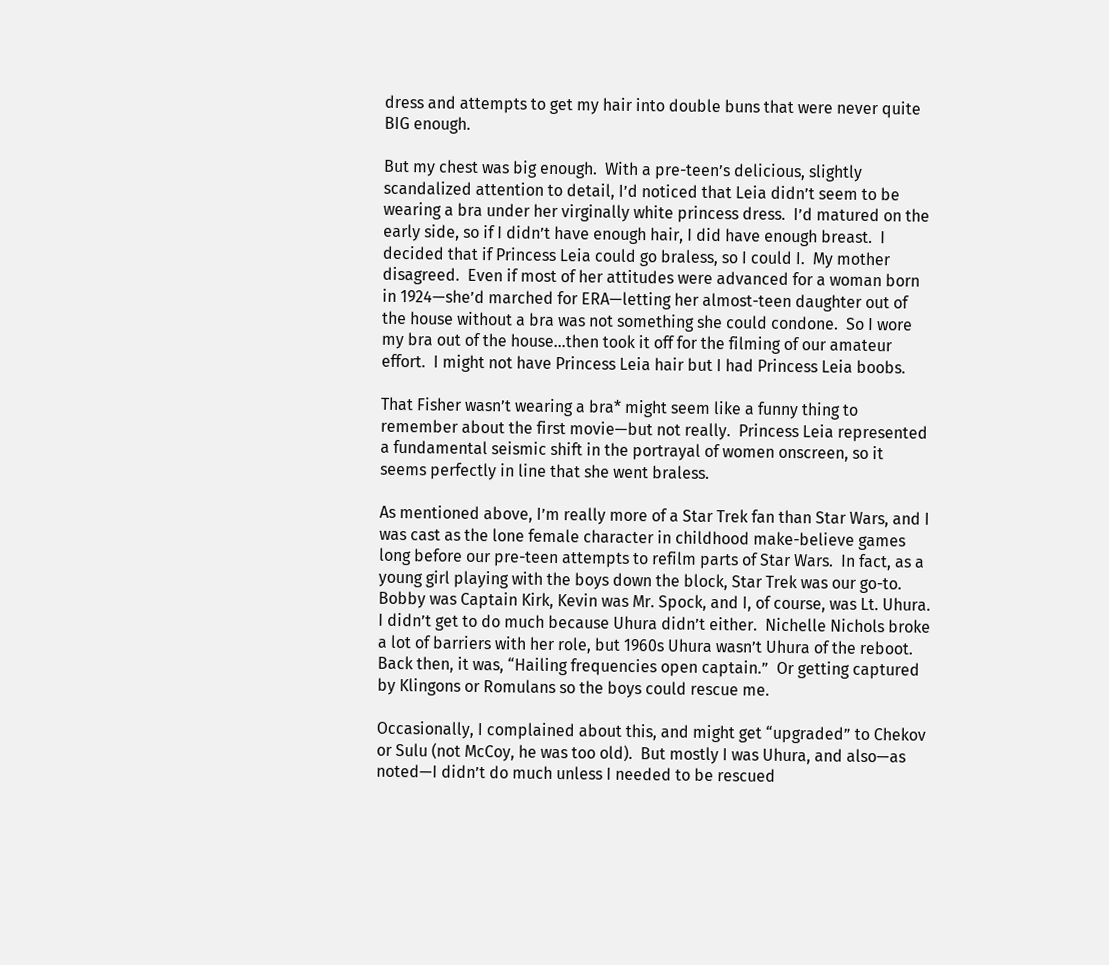dress and attempts to get my hair into double buns that were never quite BIG enough.

But my chest was big enough.  With a pre-teen’s delicious, slightly scandalized attention to detail, I’d noticed that Leia didn’t seem to be wearing a bra under her virginally white princess dress.  I’d matured on the early side, so if I didn’t have enough hair, I did have enough breast.  I decided that if Princess Leia could go braless, so I could I.  My mother disagreed.  Even if most of her attitudes were advanced for a woman born in 1924—she’d marched for ERA—letting her almost-teen daughter out of the house without a bra was not something she could condone.  So I wore my bra out of the house…then took it off for the filming of our amateur effort.  I might not have Princess Leia hair but I had Princess Leia boobs.

That Fisher wasn’t wearing a bra* might seem like a funny thing to remember about the first movie—but not really.  Princess Leia represented a fundamental seismic shift in the portrayal of women onscreen, so it seems perfectly in line that she went braless.

As mentioned above, I’m really more of a Star Trek fan than Star Wars, and I was cast as the lone female character in childhood make-believe games long before our pre-teen attempts to refilm parts of Star Wars.  In fact, as a young girl playing with the boys down the block, Star Trek was our go-to.  Bobby was Captain Kirk, Kevin was Mr. Spock, and I, of course, was Lt. Uhura.  I didn’t get to do much because Uhura didn’t either.  Nichelle Nichols broke a lot of barriers with her role, but 1960s Uhura wasn’t Uhura of the reboot.  Back then, it was, “Hailing frequencies open captain.”  Or getting captured by Klingons or Romulans so the boys could rescue me.

Occasionally, I complained about this, and might get “upgraded” to Chekov or Sulu (not McCoy, he was too old).  But mostly I was Uhura, and also—as noted—I didn’t do much unless I needed to be rescued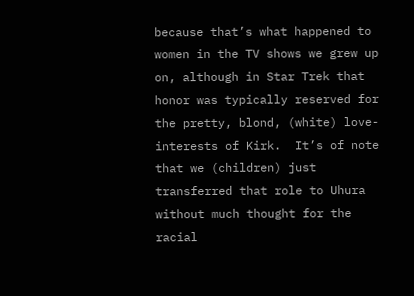because that’s what happened to women in the TV shows we grew up on, although in Star Trek that honor was typically reserved for the pretty, blond, (white) love-interests of Kirk.  It’s of note that we (children) just transferred that role to Uhura without much thought for the racial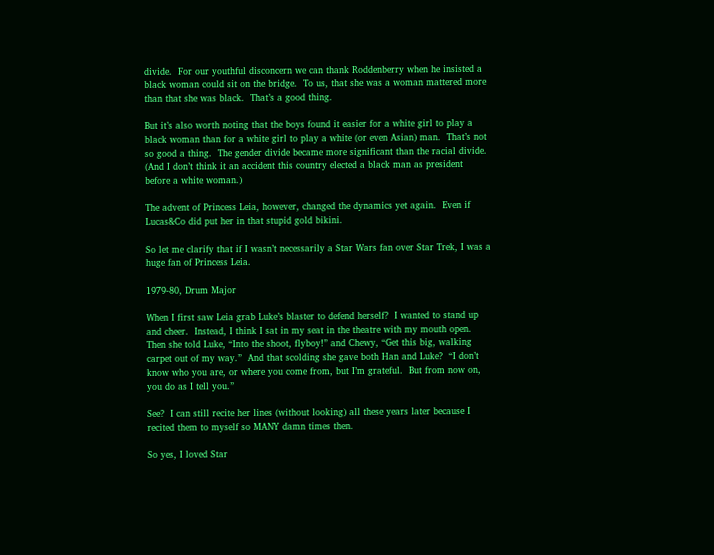divide.  For our youthful disconcern we can thank Roddenberry when he insisted a black woman could sit on the bridge.  To us, that she was a woman mattered more than that she was black.  That’s a good thing.

But it’s also worth noting that the boys found it easier for a white girl to play a black woman than for a white girl to play a white (or even Asian) man.  That’s not so good a thing.  The gender divide became more significant than the racial divide.  (And I don’t think it an accident this country elected a black man as president before a white woman.)

The advent of Princess Leia, however, changed the dynamics yet again.  Even if Lucas&Co did put her in that stupid gold bikini.

So let me clarify that if I wasn’t necessarily a Star Wars fan over Star Trek, I was a huge fan of Princess Leia.

1979-80, Drum Major

When I first saw Leia grab Luke’s blaster to defend herself?  I wanted to stand up and cheer.  Instead, I think I sat in my seat in the theatre with my mouth open.  Then she told Luke, “Into the shoot, flyboy!” and Chewy, “Get this big, walking carpet out of my way.”  And that scolding she gave both Han and Luke?  “I don’t know who you are, or where you come from, but I’m grateful.  But from now on, you do as I tell you.”

See?  I can still recite her lines (without looking) all these years later because I recited them to myself so MANY damn times then.

So yes, I loved Star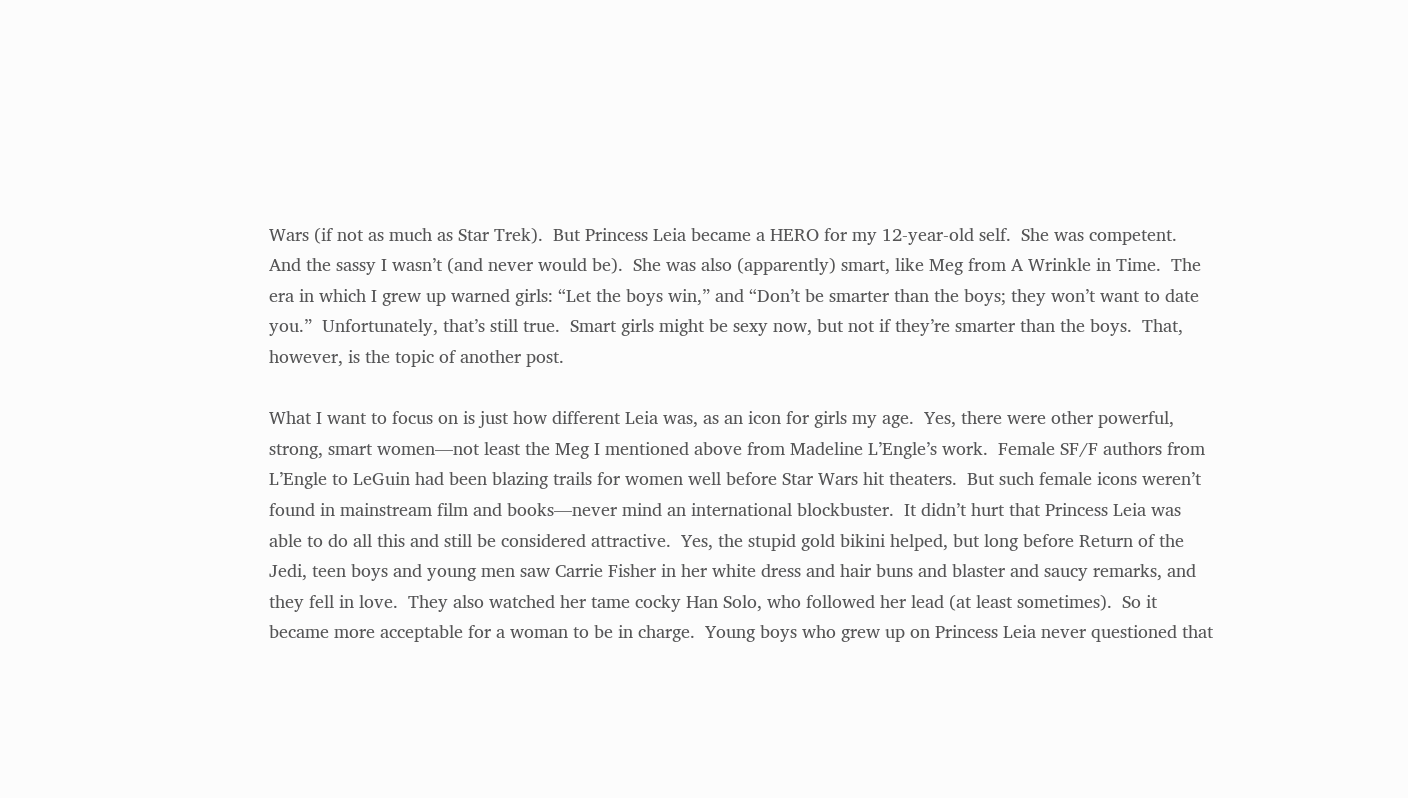Wars (if not as much as Star Trek).  But Princess Leia became a HERO for my 12-year-old self.  She was competent.  And the sassy I wasn’t (and never would be).  She was also (apparently) smart, like Meg from A Wrinkle in Time.  The era in which I grew up warned girls: “Let the boys win,” and “Don’t be smarter than the boys; they won’t want to date you.”  Unfortunately, that’s still true.  Smart girls might be sexy now, but not if they’re smarter than the boys.  That, however, is the topic of another post.

What I want to focus on is just how different Leia was, as an icon for girls my age.  Yes, there were other powerful, strong, smart women—not least the Meg I mentioned above from Madeline L’Engle’s work.  Female SF/F authors from L’Engle to LeGuin had been blazing trails for women well before Star Wars hit theaters.  But such female icons weren’t found in mainstream film and books—never mind an international blockbuster.  It didn’t hurt that Princess Leia was able to do all this and still be considered attractive.  Yes, the stupid gold bikini helped, but long before Return of the Jedi, teen boys and young men saw Carrie Fisher in her white dress and hair buns and blaster and saucy remarks, and they fell in love.  They also watched her tame cocky Han Solo, who followed her lead (at least sometimes).  So it became more acceptable for a woman to be in charge.  Young boys who grew up on Princess Leia never questioned that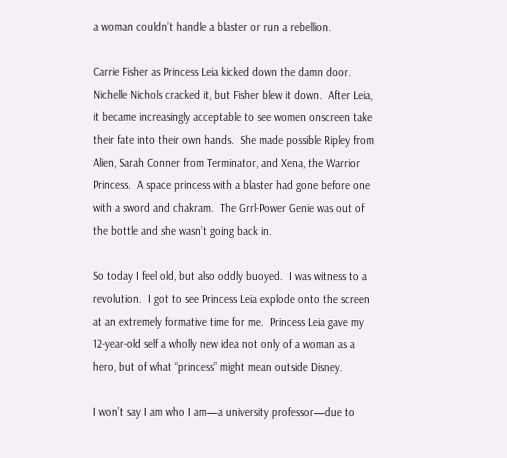a woman couldn’t handle a blaster or run a rebellion.

Carrie Fisher as Princess Leia kicked down the damn door.  Nichelle Nichols cracked it, but Fisher blew it down.  After Leia, it became increasingly acceptable to see women onscreen take their fate into their own hands.  She made possible Ripley from Alien, Sarah Conner from Terminator, and Xena, the Warrior Princess.  A space princess with a blaster had gone before one with a sword and chakram.  The Grrl-Power Genie was out of the bottle and she wasn’t going back in.

So today I feel old, but also oddly buoyed.  I was witness to a revolution.  I got to see Princess Leia explode onto the screen at an extremely formative time for me.  Princess Leia gave my 12-year-old self a wholly new idea not only of a woman as a hero, but of what “princess” might mean outside Disney.

I won’t say I am who I am—a university professor—due to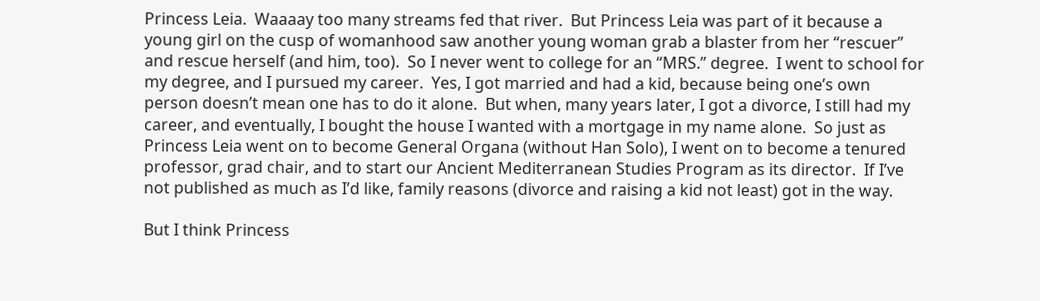Princess Leia.  Waaaay too many streams fed that river.  But Princess Leia was part of it because a young girl on the cusp of womanhood saw another young woman grab a blaster from her “rescuer” and rescue herself (and him, too).  So I never went to college for an “MRS.” degree.  I went to school for my degree, and I pursued my career.  Yes, I got married and had a kid, because being one’s own person doesn’t mean one has to do it alone.  But when, many years later, I got a divorce, I still had my career, and eventually, I bought the house I wanted with a mortgage in my name alone.  So just as Princess Leia went on to become General Organa (without Han Solo), I went on to become a tenured professor, grad chair, and to start our Ancient Mediterranean Studies Program as its director.  If I’ve not published as much as I’d like, family reasons (divorce and raising a kid not least) got in the way.

But I think Princess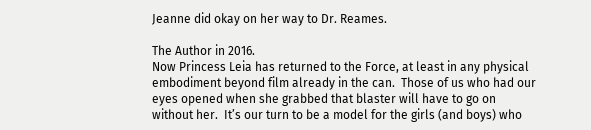Jeanne did okay on her way to Dr. Reames.

The Author in 2016.
Now Princess Leia has returned to the Force, at least in any physical embodiment beyond film already in the can.  Those of us who had our eyes opened when she grabbed that blaster will have to go on without her.  It’s our turn to be a model for the girls (and boys) who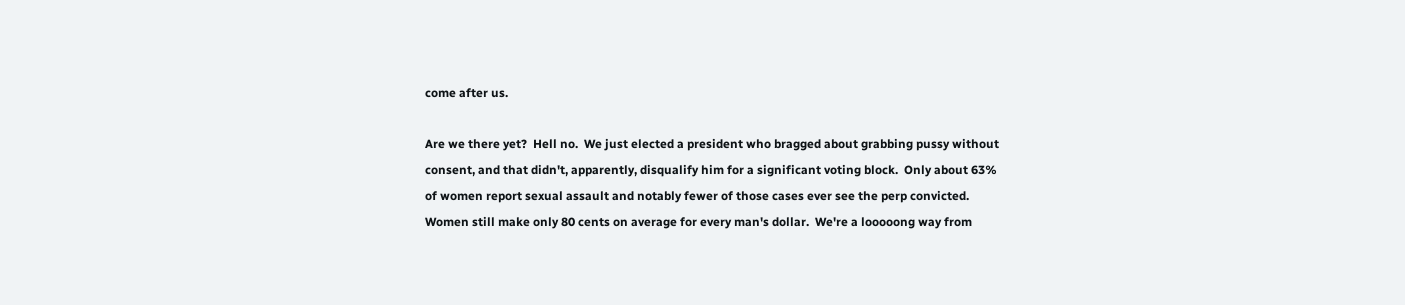come after us.

Are we there yet?  Hell no.  We just elected a president who bragged about grabbing pussy without consent, and that didn't, apparently, disqualify him for a significant voting block.  Only about 63% of women report sexual assault and notably fewer of those cases ever see the perp convicted.  Women still make only 80 cents on average for every man's dollar.  We're a looooong way from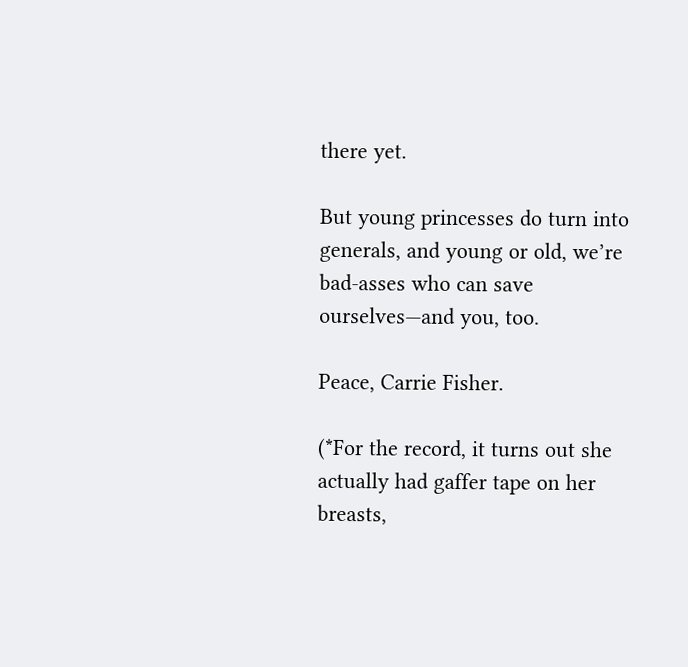there yet.

But young princesses do turn into generals, and young or old, we’re bad-asses who can save ourselves—and you, too.

Peace, Carrie Fisher.

(*For the record, it turns out she actually had gaffer tape on her breasts,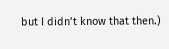but I didn’t know that then.)